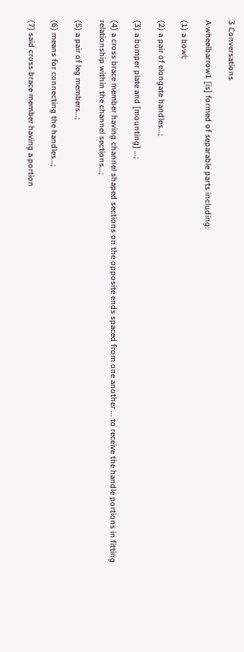3 Conversations

A wheelbarrow1 [is] formed of separable parts including:

(1) a bowl;

(2) a pair of elongate handles...;

(3) a bumper plate and [mounting] ...;

(4) a cross brace member having channel shaped sections on the opposite ends spaced from one another ... to receive the handle portions in fitting relationship within the channel sections...;

(5) a pair of leg members...;

(6) means for connecting the handles...;

(7) said cross brace member having a portion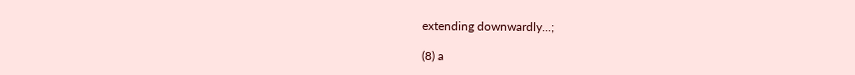extending downwardly...;

(8) a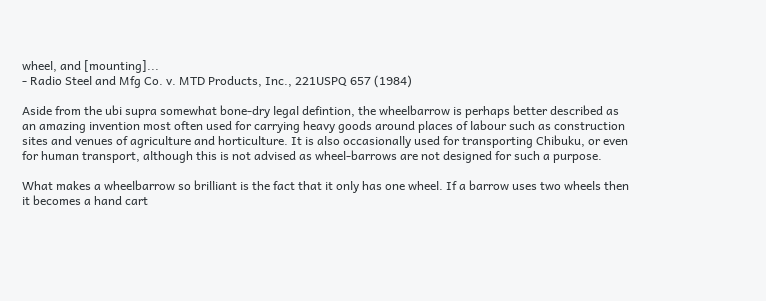wheel, and [mounting]...
- Radio Steel and Mfg Co. v. MTD Products, Inc., 221USPQ 657 (1984)

Aside from the ubi supra somewhat bone-dry legal defintion, the wheelbarrow is perhaps better described as an amazing invention most often used for carrying heavy goods around places of labour such as construction sites and venues of agriculture and horticulture. It is also occasionally used for transporting Chibuku, or even for human transport, although this is not advised as wheel-barrows are not designed for such a purpose.

What makes a wheelbarrow so brilliant is the fact that it only has one wheel. If a barrow uses two wheels then it becomes a hand cart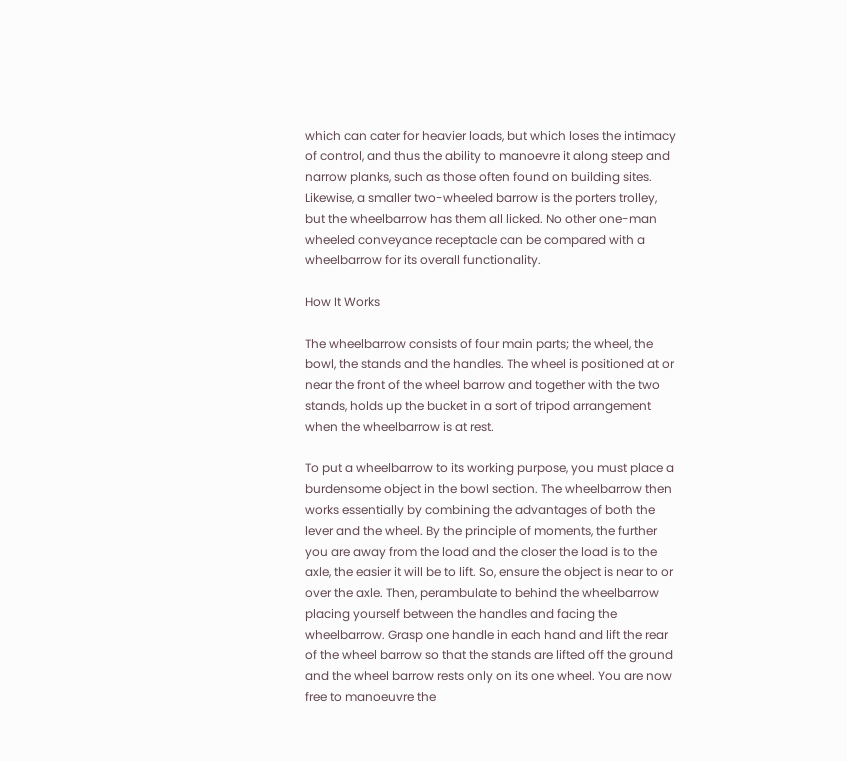which can cater for heavier loads, but which loses the intimacy of control, and thus the ability to manoevre it along steep and narrow planks, such as those often found on building sites. Likewise, a smaller two-wheeled barrow is the porters trolley, but the wheelbarrow has them all licked. No other one-man wheeled conveyance receptacle can be compared with a wheelbarrow for its overall functionality.

How It Works

The wheelbarrow consists of four main parts; the wheel, the bowl, the stands and the handles. The wheel is positioned at or near the front of the wheel barrow and together with the two stands, holds up the bucket in a sort of tripod arrangement when the wheelbarrow is at rest.

To put a wheelbarrow to its working purpose, you must place a burdensome object in the bowl section. The wheelbarrow then works essentially by combining the advantages of both the lever and the wheel. By the principle of moments, the further you are away from the load and the closer the load is to the axle, the easier it will be to lift. So, ensure the object is near to or over the axle. Then, perambulate to behind the wheelbarrow placing yourself between the handles and facing the wheelbarrow. Grasp one handle in each hand and lift the rear of the wheel barrow so that the stands are lifted off the ground and the wheel barrow rests only on its one wheel. You are now free to manoeuvre the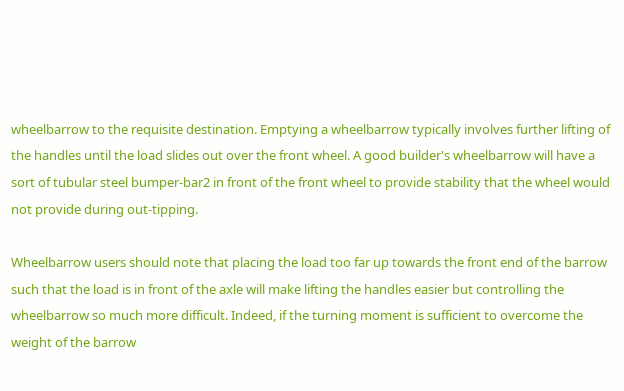wheelbarrow to the requisite destination. Emptying a wheelbarrow typically involves further lifting of the handles until the load slides out over the front wheel. A good builder's wheelbarrow will have a sort of tubular steel bumper-bar2 in front of the front wheel to provide stability that the wheel would not provide during out-tipping.

Wheelbarrow users should note that placing the load too far up towards the front end of the barrow such that the load is in front of the axle will make lifting the handles easier but controlling the wheelbarrow so much more difficult. Indeed, if the turning moment is sufficient to overcome the weight of the barrow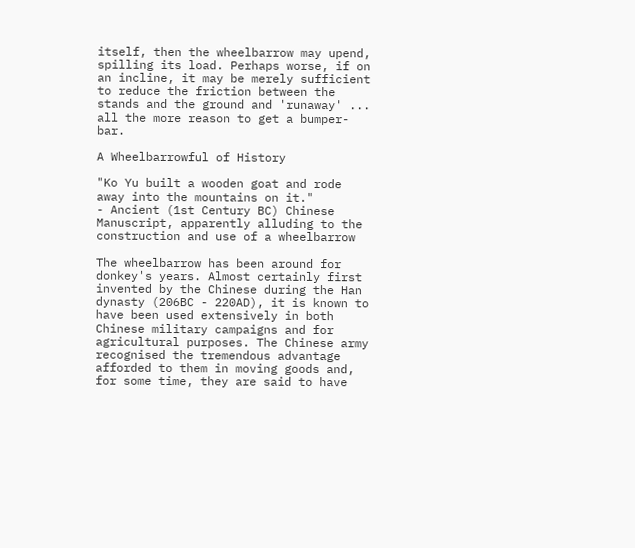itself, then the wheelbarrow may upend, spilling its load. Perhaps worse, if on an incline, it may be merely sufficient to reduce the friction between the stands and the ground and 'runaway' ... all the more reason to get a bumper-bar.

A Wheelbarrowful of History

"Ko Yu built a wooden goat and rode away into the mountains on it."
- Ancient (1st Century BC) Chinese Manuscript, apparently alluding to the construction and use of a wheelbarrow

The wheelbarrow has been around for donkey's years. Almost certainly first invented by the Chinese during the Han dynasty (206BC - 220AD), it is known to have been used extensively in both Chinese military campaigns and for agricultural purposes. The Chinese army recognised the tremendous advantage afforded to them in moving goods and, for some time, they are said to have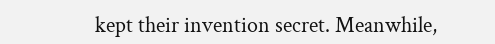kept their invention secret. Meanwhile,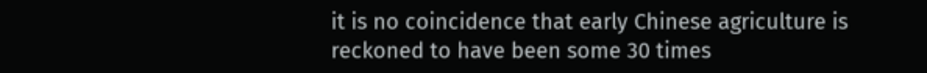it is no coincidence that early Chinese agriculture is reckoned to have been some 30 times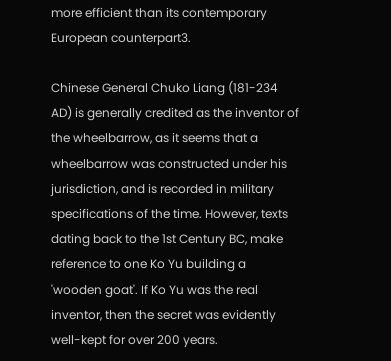more efficient than its contemporary European counterpart3.

Chinese General Chuko Liang (181-234 AD) is generally credited as the inventor of the wheelbarrow, as it seems that a wheelbarrow was constructed under his jurisdiction, and is recorded in military specifications of the time. However, texts dating back to the 1st Century BC, make reference to one Ko Yu building a 'wooden goat'. If Ko Yu was the real inventor, then the secret was evidently well-kept for over 200 years.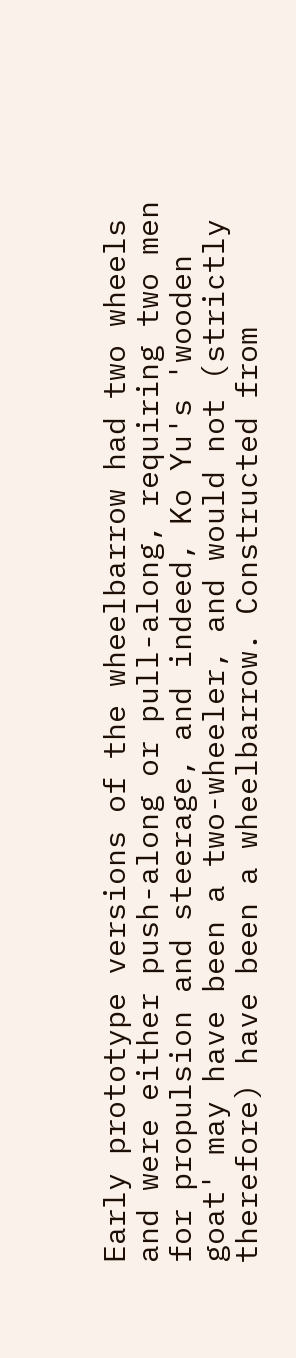Early prototype versions of the wheelbarrow had two wheels and were either push-along or pull-along, requiring two men for propulsion and steerage, and indeed, Ko Yu's 'wooden goat' may have been a two-wheeler, and would not (strictly therefore) have been a wheelbarrow. Constructed from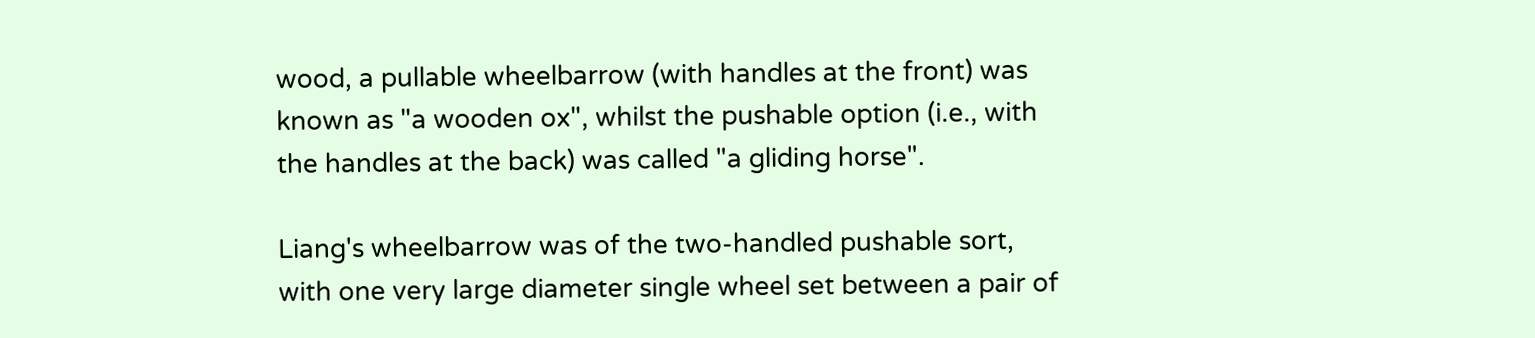wood, a pullable wheelbarrow (with handles at the front) was known as "a wooden ox", whilst the pushable option (i.e., with the handles at the back) was called "a gliding horse".

Liang's wheelbarrow was of the two-handled pushable sort, with one very large diameter single wheel set between a pair of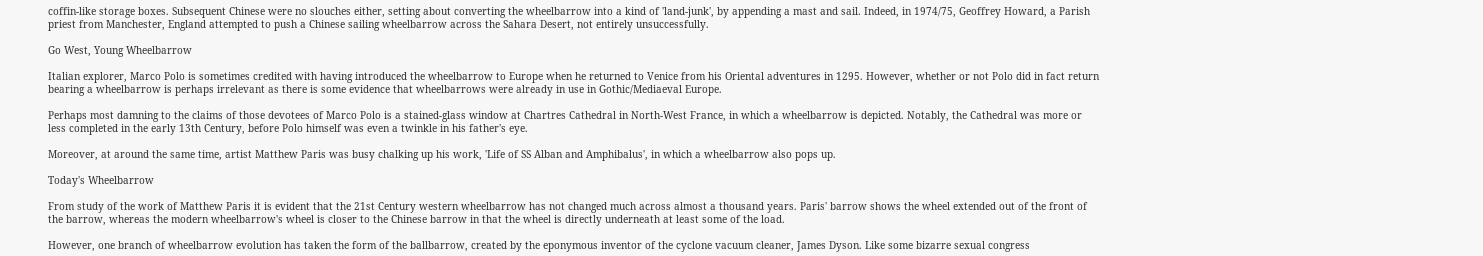coffin-like storage boxes. Subsequent Chinese were no slouches either, setting about converting the wheelbarrow into a kind of 'land-junk', by appending a mast and sail. Indeed, in 1974/75, Geoffrey Howard, a Parish priest from Manchester, England attempted to push a Chinese sailing wheelbarrow across the Sahara Desert, not entirely unsuccessfully.

Go West, Young Wheelbarrow

Italian explorer, Marco Polo is sometimes credited with having introduced the wheelbarrow to Europe when he returned to Venice from his Oriental adventures in 1295. However, whether or not Polo did in fact return bearing a wheelbarrow is perhaps irrelevant as there is some evidence that wheelbarrows were already in use in Gothic/Mediaeval Europe.

Perhaps most damning to the claims of those devotees of Marco Polo is a stained-glass window at Chartres Cathedral in North-West France, in which a wheelbarrow is depicted. Notably, the Cathedral was more or less completed in the early 13th Century, before Polo himself was even a twinkle in his father's eye.

Moreover, at around the same time, artist Matthew Paris was busy chalking up his work, 'Life of SS Alban and Amphibalus', in which a wheelbarrow also pops up.

Today's Wheelbarrow

From study of the work of Matthew Paris it is evident that the 21st Century western wheelbarrow has not changed much across almost a thousand years. Paris' barrow shows the wheel extended out of the front of the barrow, whereas the modern wheelbarrow's wheel is closer to the Chinese barrow in that the wheel is directly underneath at least some of the load.

However, one branch of wheelbarrow evolution has taken the form of the ballbarrow, created by the eponymous inventor of the cyclone vacuum cleaner, James Dyson. Like some bizarre sexual congress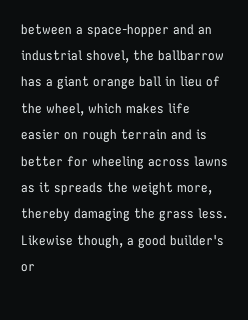between a space-hopper and an industrial shovel, the ballbarrow has a giant orange ball in lieu of the wheel, which makes life easier on rough terrain and is better for wheeling across lawns as it spreads the weight more, thereby damaging the grass less. Likewise though, a good builder's or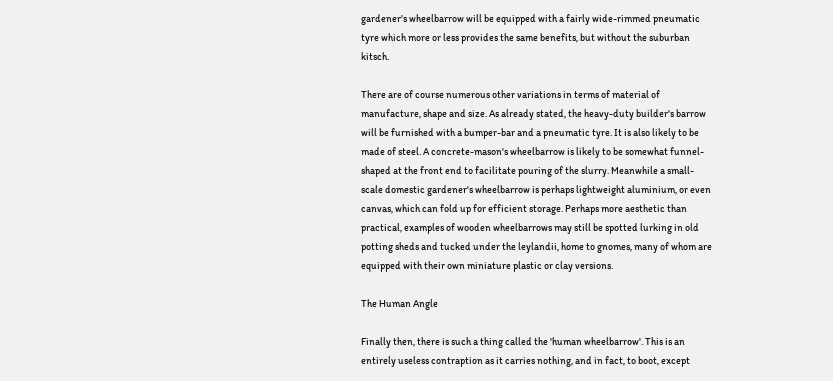gardener's wheelbarrow will be equipped with a fairly wide-rimmed pneumatic tyre which more or less provides the same benefits, but without the suburban kitsch.

There are of course numerous other variations in terms of material of manufacture, shape and size. As already stated, the heavy-duty builder's barrow will be furnished with a bumper-bar and a pneumatic tyre. It is also likely to be made of steel. A concrete-mason's wheelbarrow is likely to be somewhat funnel-shaped at the front end to facilitate pouring of the slurry. Meanwhile a small-scale domestic gardener's wheelbarrow is perhaps lightweight aluminium, or even canvas, which can fold up for efficient storage. Perhaps more aesthetic than practical, examples of wooden wheelbarrows may still be spotted lurking in old potting sheds and tucked under the leylandii, home to gnomes, many of whom are equipped with their own miniature plastic or clay versions.

The Human Angle

Finally then, there is such a thing called the 'human wheelbarrow'. This is an entirely useless contraption as it carries nothing, and in fact, to boot, except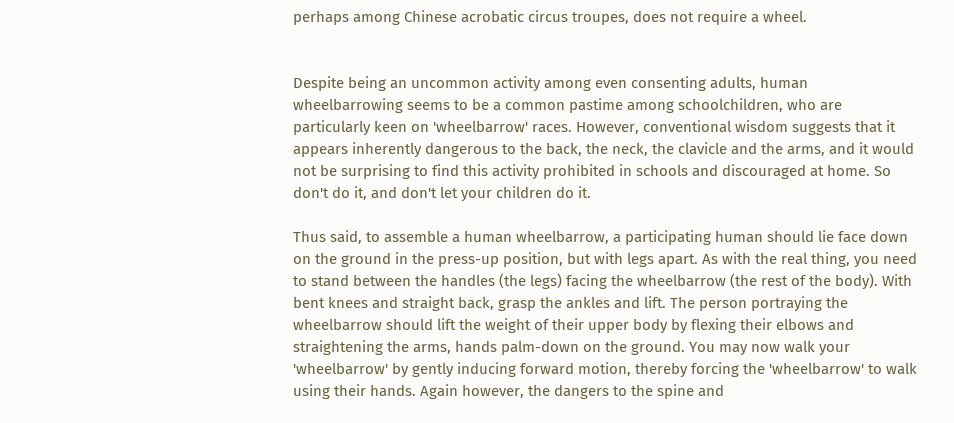perhaps among Chinese acrobatic circus troupes, does not require a wheel.


Despite being an uncommon activity among even consenting adults, human wheelbarrowing seems to be a common pastime among schoolchildren, who are particularly keen on 'wheelbarrow' races. However, conventional wisdom suggests that it appears inherently dangerous to the back, the neck, the clavicle and the arms, and it would not be surprising to find this activity prohibited in schools and discouraged at home. So don't do it, and don't let your children do it.

Thus said, to assemble a human wheelbarrow, a participating human should lie face down on the ground in the press-up position, but with legs apart. As with the real thing, you need to stand between the handles (the legs) facing the wheelbarrow (the rest of the body). With bent knees and straight back, grasp the ankles and lift. The person portraying the wheelbarrow should lift the weight of their upper body by flexing their elbows and straightening the arms, hands palm-down on the ground. You may now walk your 'wheelbarrow' by gently inducing forward motion, thereby forcing the 'wheelbarrow' to walk using their hands. Again however, the dangers to the spine and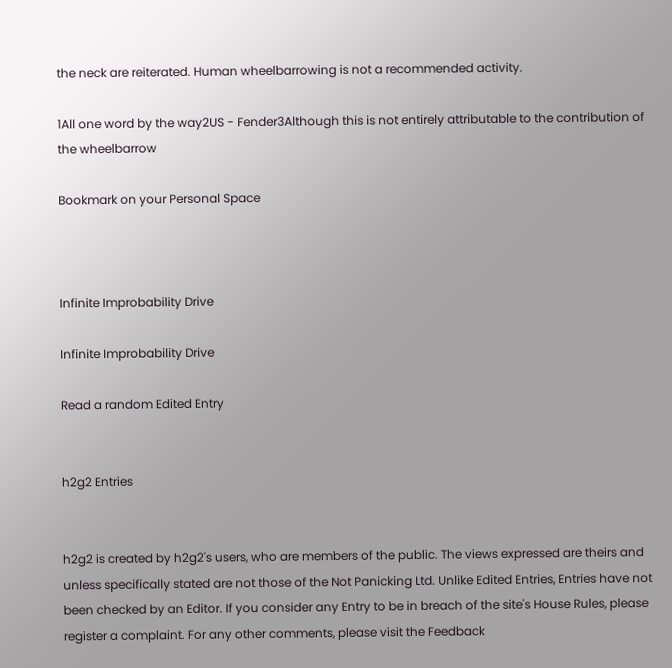the neck are reiterated. Human wheelbarrowing is not a recommended activity.

1All one word by the way2US - Fender3Although this is not entirely attributable to the contribution of the wheelbarrow

Bookmark on your Personal Space



Infinite Improbability Drive

Infinite Improbability Drive

Read a random Edited Entry


h2g2 Entries


h2g2 is created by h2g2's users, who are members of the public. The views expressed are theirs and unless specifically stated are not those of the Not Panicking Ltd. Unlike Edited Entries, Entries have not been checked by an Editor. If you consider any Entry to be in breach of the site's House Rules, please register a complaint. For any other comments, please visit the Feedback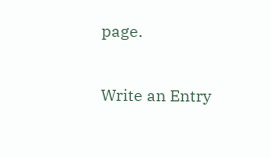page.

Write an Entry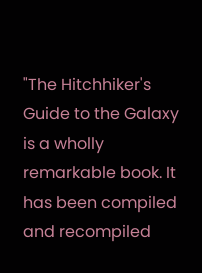"The Hitchhiker's Guide to the Galaxy is a wholly remarkable book. It has been compiled and recompiled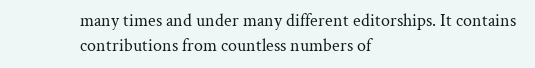many times and under many different editorships. It contains contributions from countless numbers of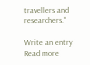travellers and researchers."

Write an entry
Read more